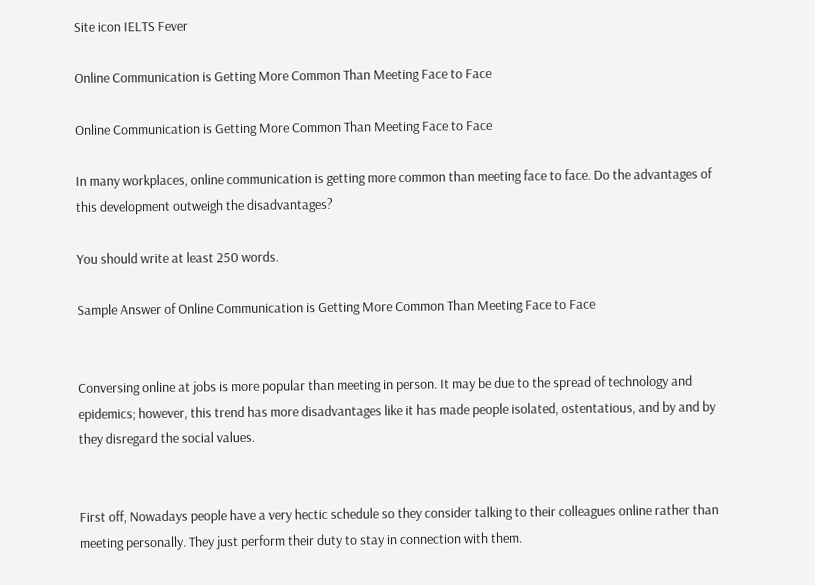Site icon IELTS Fever

Online Communication is Getting More Common Than Meeting Face to Face

Online Communication is Getting More Common Than Meeting Face to Face

In many workplaces, online communication is getting more common than meeting face to face. Do the advantages of this development outweigh the disadvantages?

You should write at least 250 words.

Sample Answer of Online Communication is Getting More Common Than Meeting Face to Face


Conversing online at jobs is more popular than meeting in person. It may be due to the spread of technology and epidemics; however, this trend has more disadvantages like it has made people isolated, ostentatious, and by and by they disregard the social values.


First off, Nowadays people have a very hectic schedule so they consider talking to their colleagues online rather than meeting personally. They just perform their duty to stay in connection with them.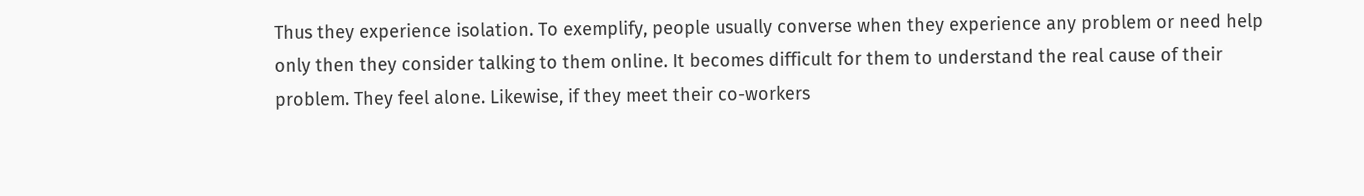Thus they experience isolation. To exemplify, people usually converse when they experience any problem or need help only then they consider talking to them online. It becomes difficult for them to understand the real cause of their problem. They feel alone. Likewise, if they meet their co-workers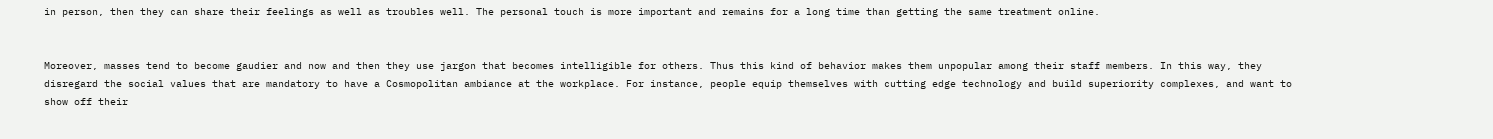in person, then they can share their feelings as well as troubles well. The personal touch is more important and remains for a long time than getting the same treatment online.


Moreover, masses tend to become gaudier and now and then they use jargon that becomes intelligible for others. Thus this kind of behavior makes them unpopular among their staff members. In this way, they disregard the social values that are mandatory to have a Cosmopolitan ambiance at the workplace. For instance, people equip themselves with cutting edge technology and build superiority complexes, and want to show off their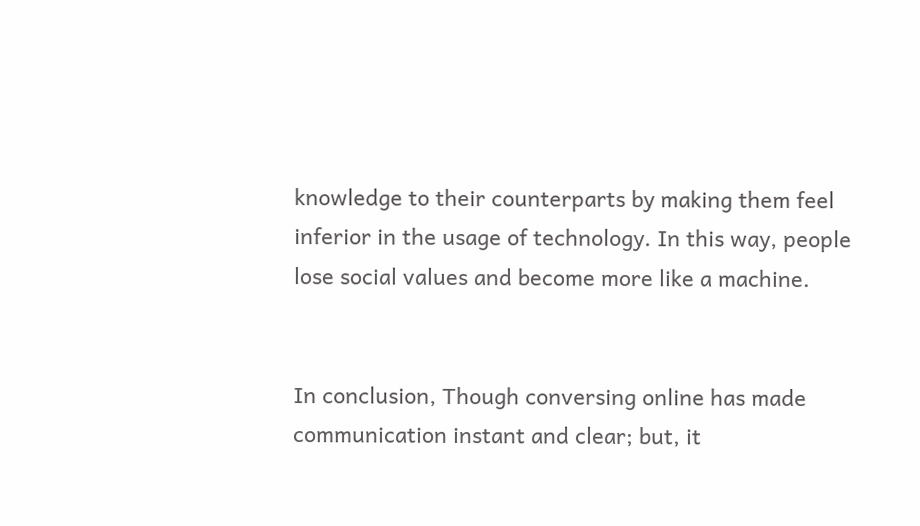knowledge to their counterparts by making them feel inferior in the usage of technology. In this way, people lose social values and become more like a machine.


In conclusion, Though conversing online has made communication instant and clear; but, it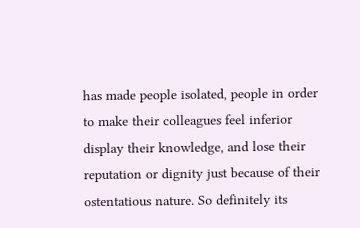has made people isolated, people in order to make their colleagues feel inferior display their knowledge, and lose their reputation or dignity just because of their ostentatious nature. So definitely its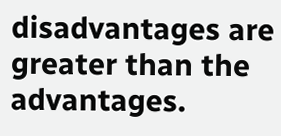disadvantages are greater than the advantages.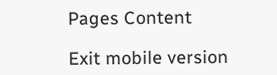Pages Content

Exit mobile version